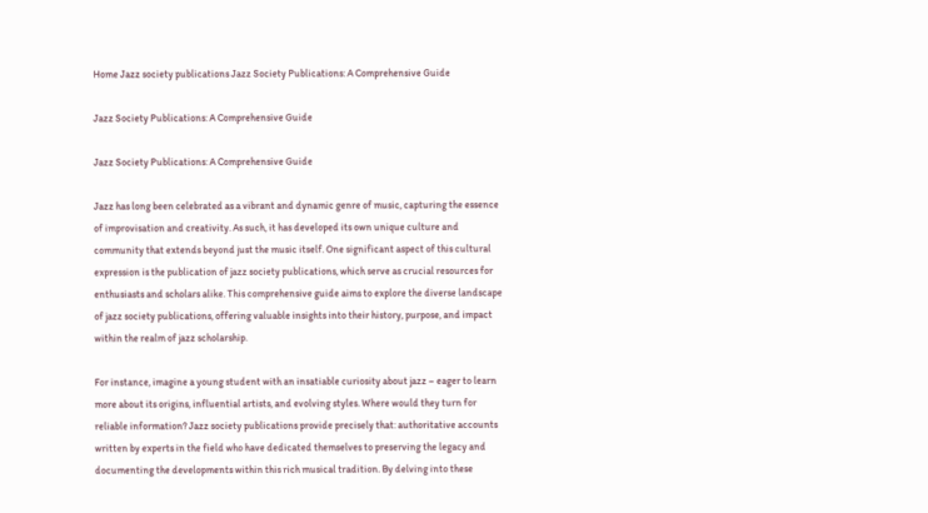Home Jazz society publications Jazz Society Publications: A Comprehensive Guide

Jazz Society Publications: A Comprehensive Guide

Jazz Society Publications: A Comprehensive Guide

Jazz has long been celebrated as a vibrant and dynamic genre of music, capturing the essence of improvisation and creativity. As such, it has developed its own unique culture and community that extends beyond just the music itself. One significant aspect of this cultural expression is the publication of jazz society publications, which serve as crucial resources for enthusiasts and scholars alike. This comprehensive guide aims to explore the diverse landscape of jazz society publications, offering valuable insights into their history, purpose, and impact within the realm of jazz scholarship.

For instance, imagine a young student with an insatiable curiosity about jazz – eager to learn more about its origins, influential artists, and evolving styles. Where would they turn for reliable information? Jazz society publications provide precisely that: authoritative accounts written by experts in the field who have dedicated themselves to preserving the legacy and documenting the developments within this rich musical tradition. By delving into these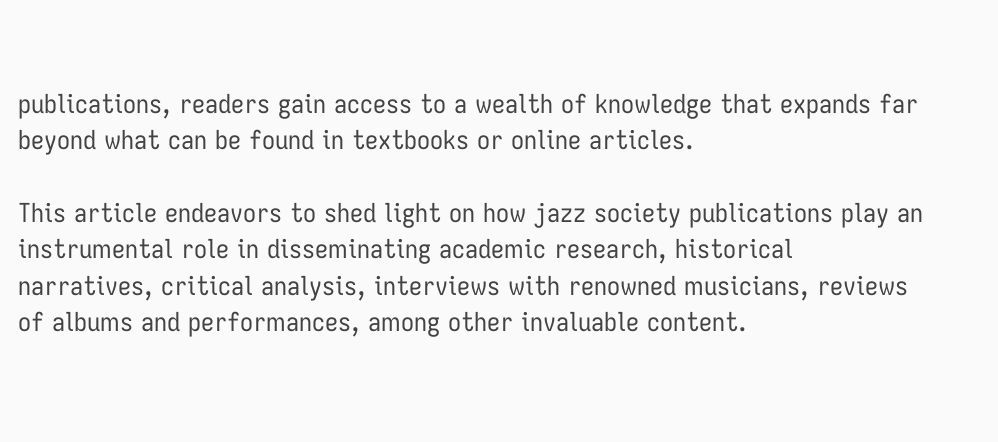publications, readers gain access to a wealth of knowledge that expands far beyond what can be found in textbooks or online articles.

This article endeavors to shed light on how jazz society publications play an instrumental role in disseminating academic research, historical narratives, critical analysis, interviews with renowned musicians, reviews of albums and performances, among other invaluable content.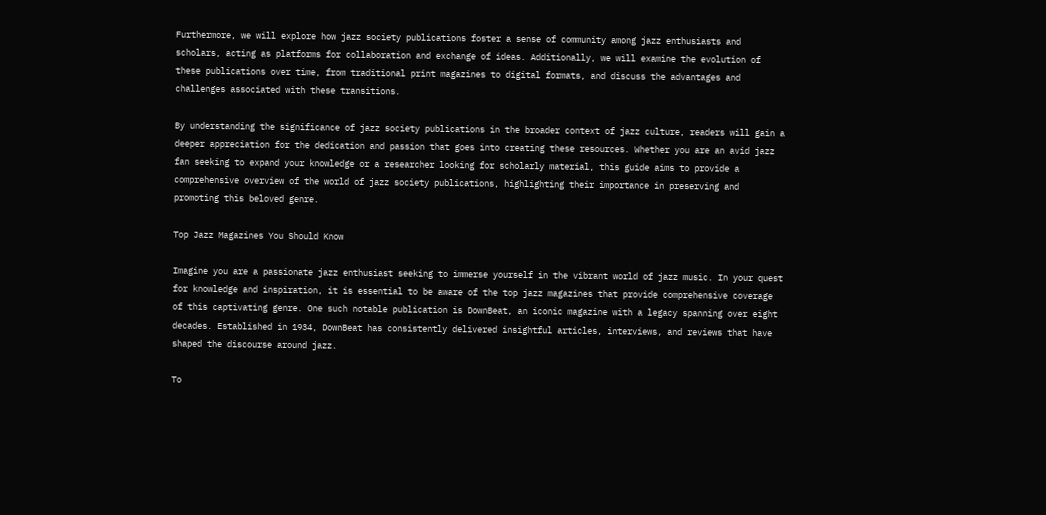Furthermore, we will explore how jazz society publications foster a sense of community among jazz enthusiasts and scholars, acting as platforms for collaboration and exchange of ideas. Additionally, we will examine the evolution of these publications over time, from traditional print magazines to digital formats, and discuss the advantages and challenges associated with these transitions.

By understanding the significance of jazz society publications in the broader context of jazz culture, readers will gain a deeper appreciation for the dedication and passion that goes into creating these resources. Whether you are an avid jazz fan seeking to expand your knowledge or a researcher looking for scholarly material, this guide aims to provide a comprehensive overview of the world of jazz society publications, highlighting their importance in preserving and promoting this beloved genre.

Top Jazz Magazines You Should Know

Imagine you are a passionate jazz enthusiast seeking to immerse yourself in the vibrant world of jazz music. In your quest for knowledge and inspiration, it is essential to be aware of the top jazz magazines that provide comprehensive coverage of this captivating genre. One such notable publication is DownBeat, an iconic magazine with a legacy spanning over eight decades. Established in 1934, DownBeat has consistently delivered insightful articles, interviews, and reviews that have shaped the discourse around jazz.

To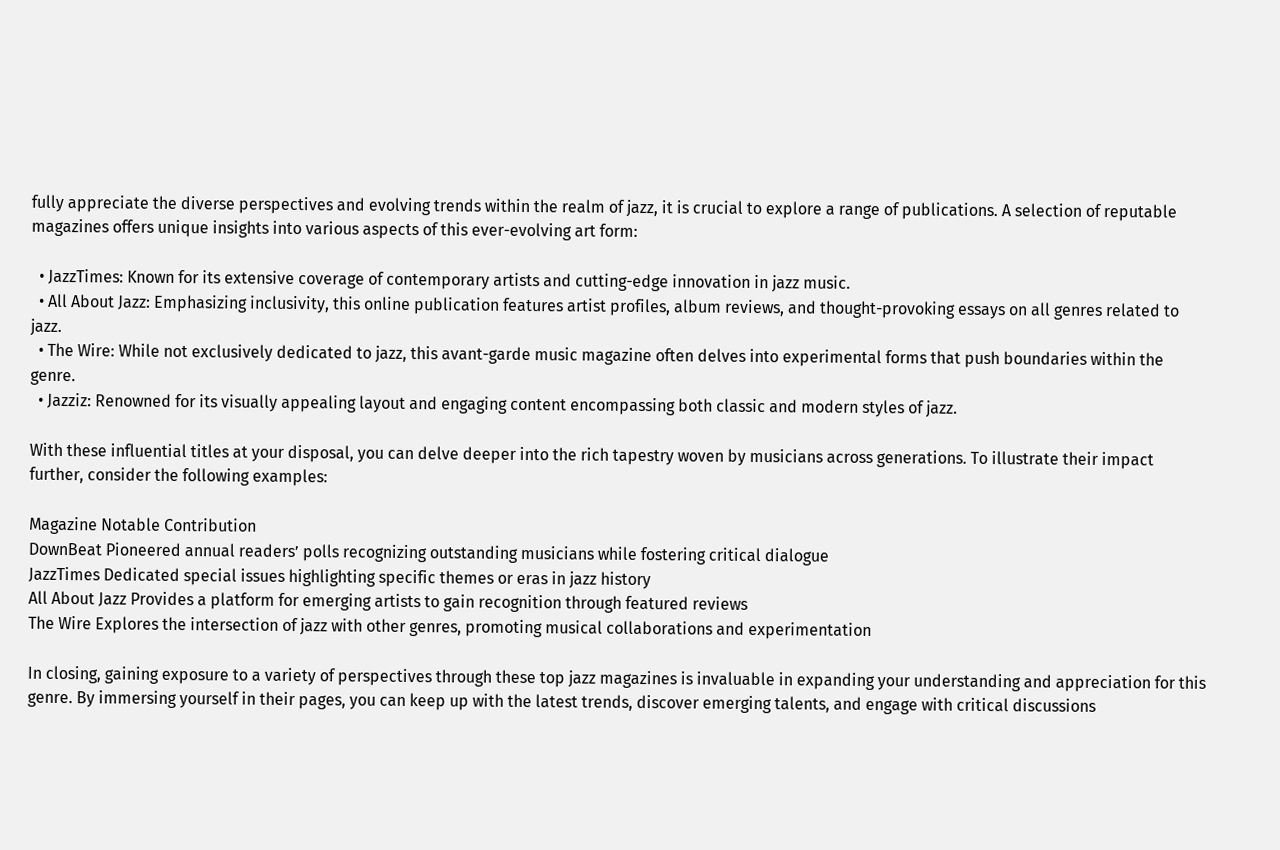fully appreciate the diverse perspectives and evolving trends within the realm of jazz, it is crucial to explore a range of publications. A selection of reputable magazines offers unique insights into various aspects of this ever-evolving art form:

  • JazzTimes: Known for its extensive coverage of contemporary artists and cutting-edge innovation in jazz music.
  • All About Jazz: Emphasizing inclusivity, this online publication features artist profiles, album reviews, and thought-provoking essays on all genres related to jazz.
  • The Wire: While not exclusively dedicated to jazz, this avant-garde music magazine often delves into experimental forms that push boundaries within the genre.
  • Jazziz: Renowned for its visually appealing layout and engaging content encompassing both classic and modern styles of jazz.

With these influential titles at your disposal, you can delve deeper into the rich tapestry woven by musicians across generations. To illustrate their impact further, consider the following examples:

Magazine Notable Contribution
DownBeat Pioneered annual readers’ polls recognizing outstanding musicians while fostering critical dialogue
JazzTimes Dedicated special issues highlighting specific themes or eras in jazz history
All About Jazz Provides a platform for emerging artists to gain recognition through featured reviews
The Wire Explores the intersection of jazz with other genres, promoting musical collaborations and experimentation

In closing, gaining exposure to a variety of perspectives through these top jazz magazines is invaluable in expanding your understanding and appreciation for this genre. By immersing yourself in their pages, you can keep up with the latest trends, discover emerging talents, and engage with critical discussions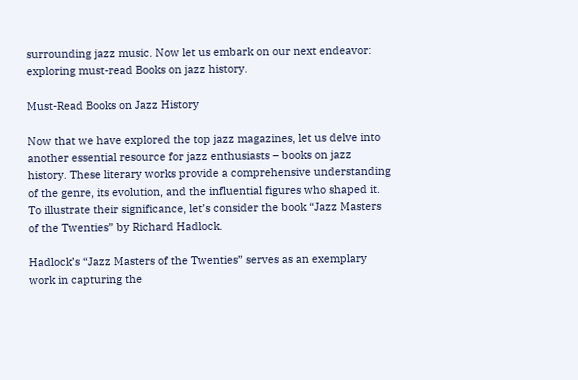surrounding jazz music. Now let us embark on our next endeavor: exploring must-read Books on jazz history.

Must-Read Books on Jazz History

Now that we have explored the top jazz magazines, let us delve into another essential resource for jazz enthusiasts – books on jazz history. These literary works provide a comprehensive understanding of the genre, its evolution, and the influential figures who shaped it. To illustrate their significance, let’s consider the book “Jazz Masters of the Twenties” by Richard Hadlock.

Hadlock’s “Jazz Masters of the Twenties” serves as an exemplary work in capturing the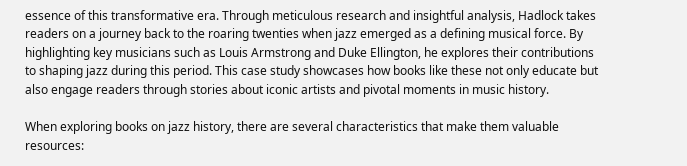essence of this transformative era. Through meticulous research and insightful analysis, Hadlock takes readers on a journey back to the roaring twenties when jazz emerged as a defining musical force. By highlighting key musicians such as Louis Armstrong and Duke Ellington, he explores their contributions to shaping jazz during this period. This case study showcases how books like these not only educate but also engage readers through stories about iconic artists and pivotal moments in music history.

When exploring books on jazz history, there are several characteristics that make them valuable resources: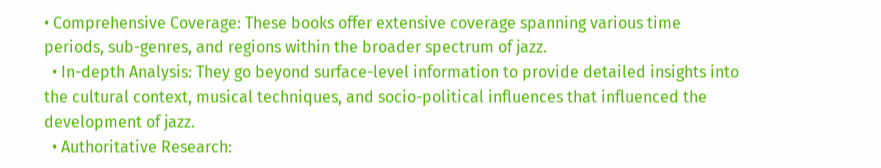• Comprehensive Coverage: These books offer extensive coverage spanning various time periods, sub-genres, and regions within the broader spectrum of jazz.
  • In-depth Analysis: They go beyond surface-level information to provide detailed insights into the cultural context, musical techniques, and socio-political influences that influenced the development of jazz.
  • Authoritative Research: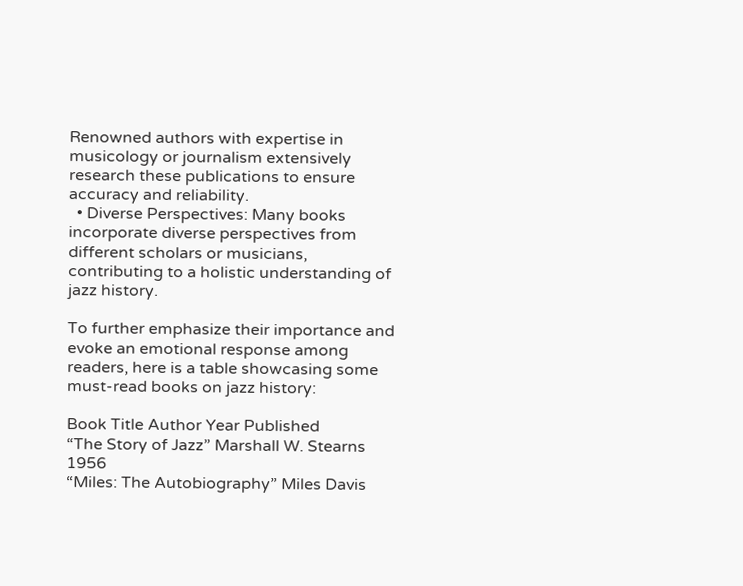Renowned authors with expertise in musicology or journalism extensively research these publications to ensure accuracy and reliability.
  • Diverse Perspectives: Many books incorporate diverse perspectives from different scholars or musicians, contributing to a holistic understanding of jazz history.

To further emphasize their importance and evoke an emotional response among readers, here is a table showcasing some must-read books on jazz history:

Book Title Author Year Published
“The Story of Jazz” Marshall W. Stearns 1956
“Miles: The Autobiography” Miles Davis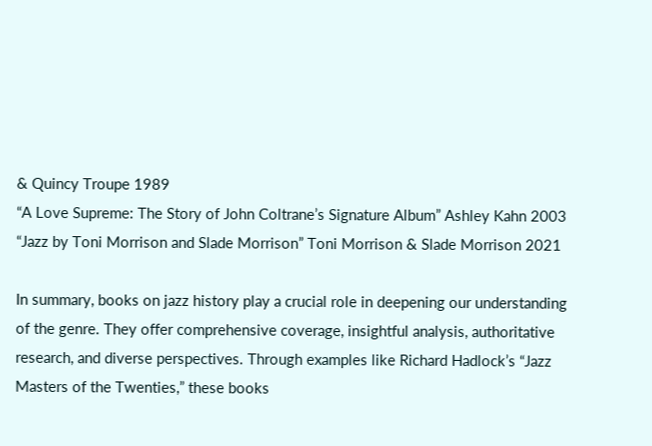& Quincy Troupe 1989
“A Love Supreme: The Story of John Coltrane’s Signature Album” Ashley Kahn 2003
“Jazz by Toni Morrison and Slade Morrison” Toni Morrison & Slade Morrison 2021

In summary, books on jazz history play a crucial role in deepening our understanding of the genre. They offer comprehensive coverage, insightful analysis, authoritative research, and diverse perspectives. Through examples like Richard Hadlock’s “Jazz Masters of the Twenties,” these books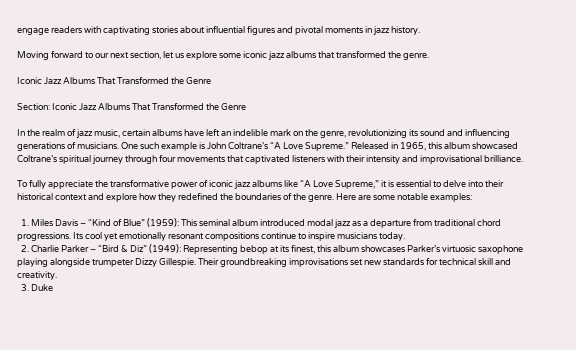engage readers with captivating stories about influential figures and pivotal moments in jazz history.

Moving forward to our next section, let us explore some iconic jazz albums that transformed the genre.

Iconic Jazz Albums That Transformed the Genre

Section: Iconic Jazz Albums That Transformed the Genre

In the realm of jazz music, certain albums have left an indelible mark on the genre, revolutionizing its sound and influencing generations of musicians. One such example is John Coltrane’s “A Love Supreme.” Released in 1965, this album showcased Coltrane’s spiritual journey through four movements that captivated listeners with their intensity and improvisational brilliance.

To fully appreciate the transformative power of iconic jazz albums like “A Love Supreme,” it is essential to delve into their historical context and explore how they redefined the boundaries of the genre. Here are some notable examples:

  1. Miles Davis – “Kind of Blue” (1959): This seminal album introduced modal jazz as a departure from traditional chord progressions. Its cool yet emotionally resonant compositions continue to inspire musicians today.
  2. Charlie Parker – “Bird & Diz” (1949): Representing bebop at its finest, this album showcases Parker’s virtuosic saxophone playing alongside trumpeter Dizzy Gillespie. Their groundbreaking improvisations set new standards for technical skill and creativity.
  3. Duke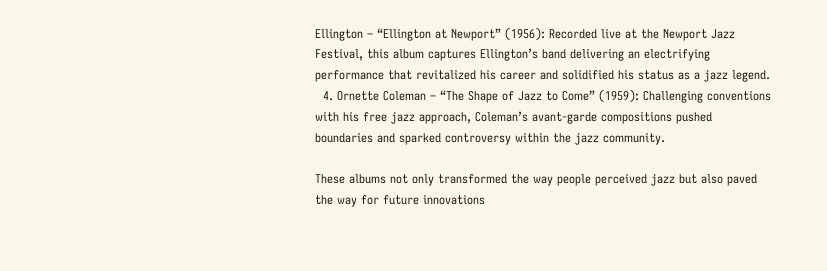Ellington – “Ellington at Newport” (1956): Recorded live at the Newport Jazz Festival, this album captures Ellington’s band delivering an electrifying performance that revitalized his career and solidified his status as a jazz legend.
  4. Ornette Coleman – “The Shape of Jazz to Come” (1959): Challenging conventions with his free jazz approach, Coleman’s avant-garde compositions pushed boundaries and sparked controversy within the jazz community.

These albums not only transformed the way people perceived jazz but also paved the way for future innovations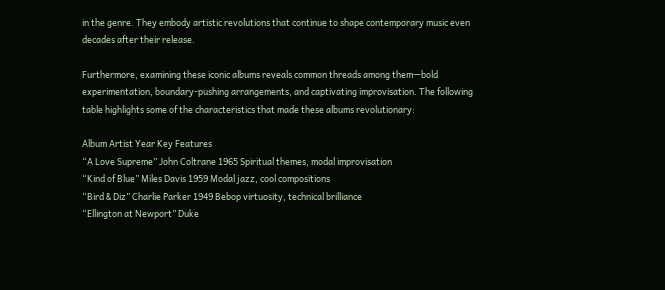in the genre. They embody artistic revolutions that continue to shape contemporary music even decades after their release.

Furthermore, examining these iconic albums reveals common threads among them—bold experimentation, boundary-pushing arrangements, and captivating improvisation. The following table highlights some of the characteristics that made these albums revolutionary:

Album Artist Year Key Features
“A Love Supreme” John Coltrane 1965 Spiritual themes, modal improvisation
“Kind of Blue” Miles Davis 1959 Modal jazz, cool compositions
“Bird & Diz” Charlie Parker 1949 Bebop virtuosity, technical brilliance
“Ellington at Newport” Duke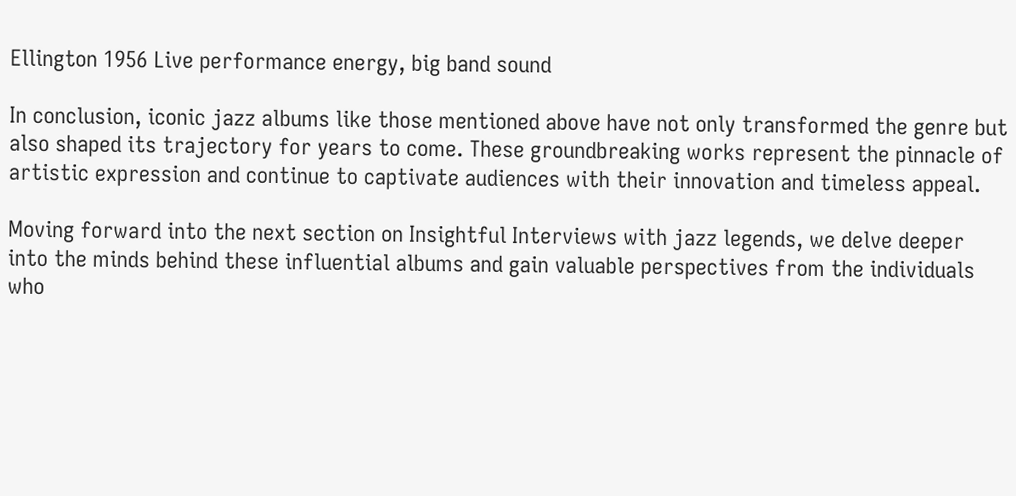Ellington 1956 Live performance energy, big band sound

In conclusion, iconic jazz albums like those mentioned above have not only transformed the genre but also shaped its trajectory for years to come. These groundbreaking works represent the pinnacle of artistic expression and continue to captivate audiences with their innovation and timeless appeal.

Moving forward into the next section on Insightful Interviews with jazz legends, we delve deeper into the minds behind these influential albums and gain valuable perspectives from the individuals who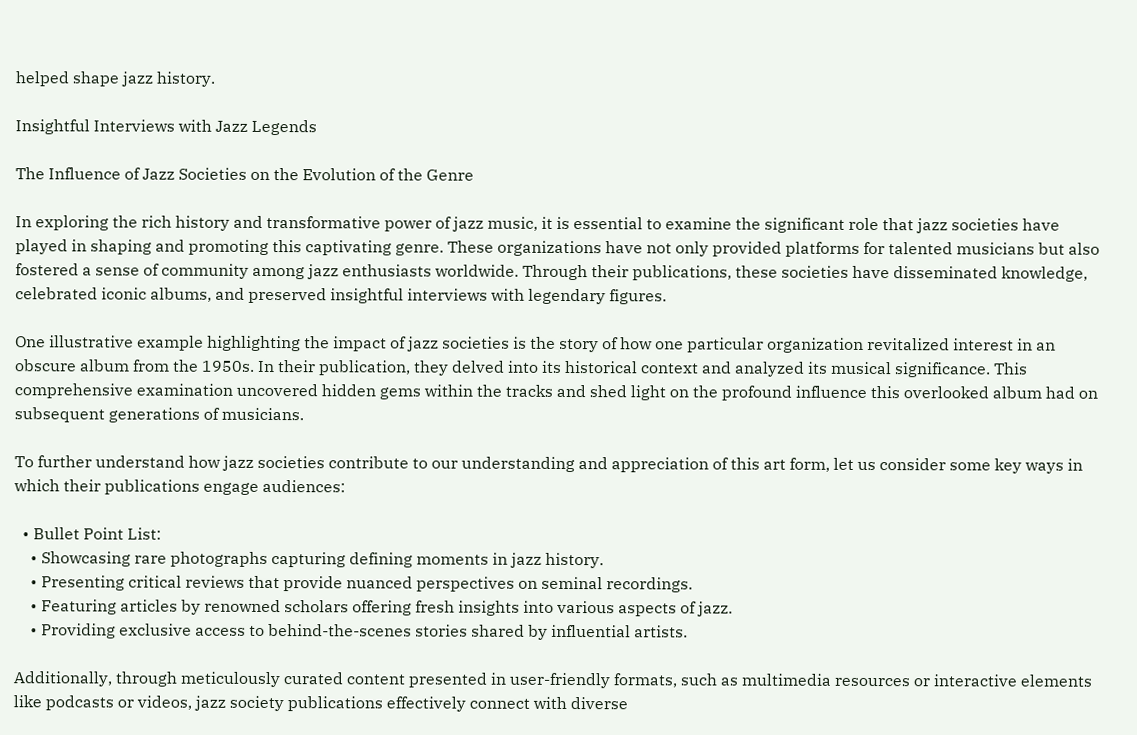helped shape jazz history.

Insightful Interviews with Jazz Legends

The Influence of Jazz Societies on the Evolution of the Genre

In exploring the rich history and transformative power of jazz music, it is essential to examine the significant role that jazz societies have played in shaping and promoting this captivating genre. These organizations have not only provided platforms for talented musicians but also fostered a sense of community among jazz enthusiasts worldwide. Through their publications, these societies have disseminated knowledge, celebrated iconic albums, and preserved insightful interviews with legendary figures.

One illustrative example highlighting the impact of jazz societies is the story of how one particular organization revitalized interest in an obscure album from the 1950s. In their publication, they delved into its historical context and analyzed its musical significance. This comprehensive examination uncovered hidden gems within the tracks and shed light on the profound influence this overlooked album had on subsequent generations of musicians.

To further understand how jazz societies contribute to our understanding and appreciation of this art form, let us consider some key ways in which their publications engage audiences:

  • Bullet Point List:
    • Showcasing rare photographs capturing defining moments in jazz history.
    • Presenting critical reviews that provide nuanced perspectives on seminal recordings.
    • Featuring articles by renowned scholars offering fresh insights into various aspects of jazz.
    • Providing exclusive access to behind-the-scenes stories shared by influential artists.

Additionally, through meticulously curated content presented in user-friendly formats, such as multimedia resources or interactive elements like podcasts or videos, jazz society publications effectively connect with diverse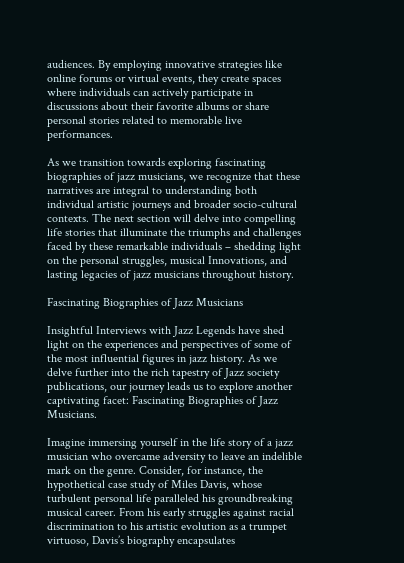audiences. By employing innovative strategies like online forums or virtual events, they create spaces where individuals can actively participate in discussions about their favorite albums or share personal stories related to memorable live performances.

As we transition towards exploring fascinating biographies of jazz musicians, we recognize that these narratives are integral to understanding both individual artistic journeys and broader socio-cultural contexts. The next section will delve into compelling life stories that illuminate the triumphs and challenges faced by these remarkable individuals – shedding light on the personal struggles, musical Innovations, and lasting legacies of jazz musicians throughout history.

Fascinating Biographies of Jazz Musicians

Insightful Interviews with Jazz Legends have shed light on the experiences and perspectives of some of the most influential figures in jazz history. As we delve further into the rich tapestry of Jazz society publications, our journey leads us to explore another captivating facet: Fascinating Biographies of Jazz Musicians.

Imagine immersing yourself in the life story of a jazz musician who overcame adversity to leave an indelible mark on the genre. Consider, for instance, the hypothetical case study of Miles Davis, whose turbulent personal life paralleled his groundbreaking musical career. From his early struggles against racial discrimination to his artistic evolution as a trumpet virtuoso, Davis’s biography encapsulates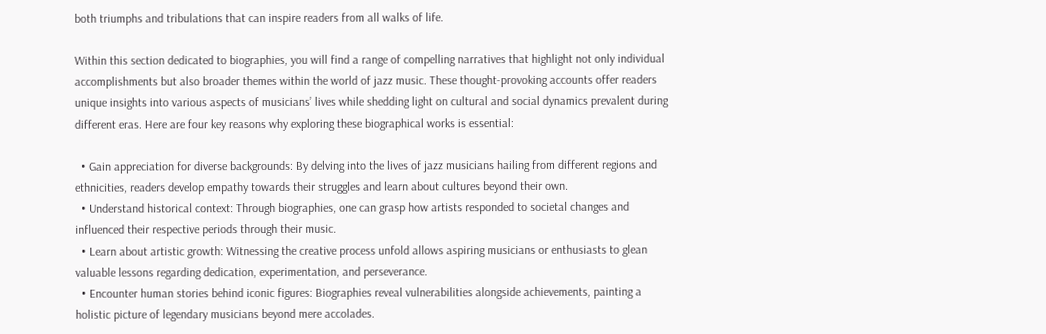both triumphs and tribulations that can inspire readers from all walks of life.

Within this section dedicated to biographies, you will find a range of compelling narratives that highlight not only individual accomplishments but also broader themes within the world of jazz music. These thought-provoking accounts offer readers unique insights into various aspects of musicians’ lives while shedding light on cultural and social dynamics prevalent during different eras. Here are four key reasons why exploring these biographical works is essential:

  • Gain appreciation for diverse backgrounds: By delving into the lives of jazz musicians hailing from different regions and ethnicities, readers develop empathy towards their struggles and learn about cultures beyond their own.
  • Understand historical context: Through biographies, one can grasp how artists responded to societal changes and influenced their respective periods through their music.
  • Learn about artistic growth: Witnessing the creative process unfold allows aspiring musicians or enthusiasts to glean valuable lessons regarding dedication, experimentation, and perseverance.
  • Encounter human stories behind iconic figures: Biographies reveal vulnerabilities alongside achievements, painting a holistic picture of legendary musicians beyond mere accolades.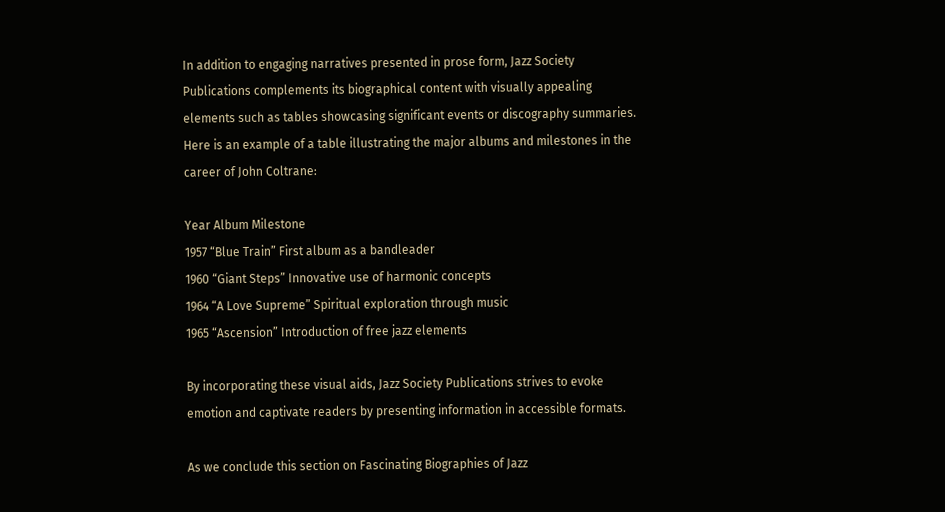In addition to engaging narratives presented in prose form, Jazz Society Publications complements its biographical content with visually appealing elements such as tables showcasing significant events or discography summaries. Here is an example of a table illustrating the major albums and milestones in the career of John Coltrane:

Year Album Milestone
1957 “Blue Train” First album as a bandleader
1960 “Giant Steps” Innovative use of harmonic concepts
1964 “A Love Supreme” Spiritual exploration through music
1965 “Ascension” Introduction of free jazz elements

By incorporating these visual aids, Jazz Society Publications strives to evoke emotion and captivate readers by presenting information in accessible formats.

As we conclude this section on Fascinating Biographies of Jazz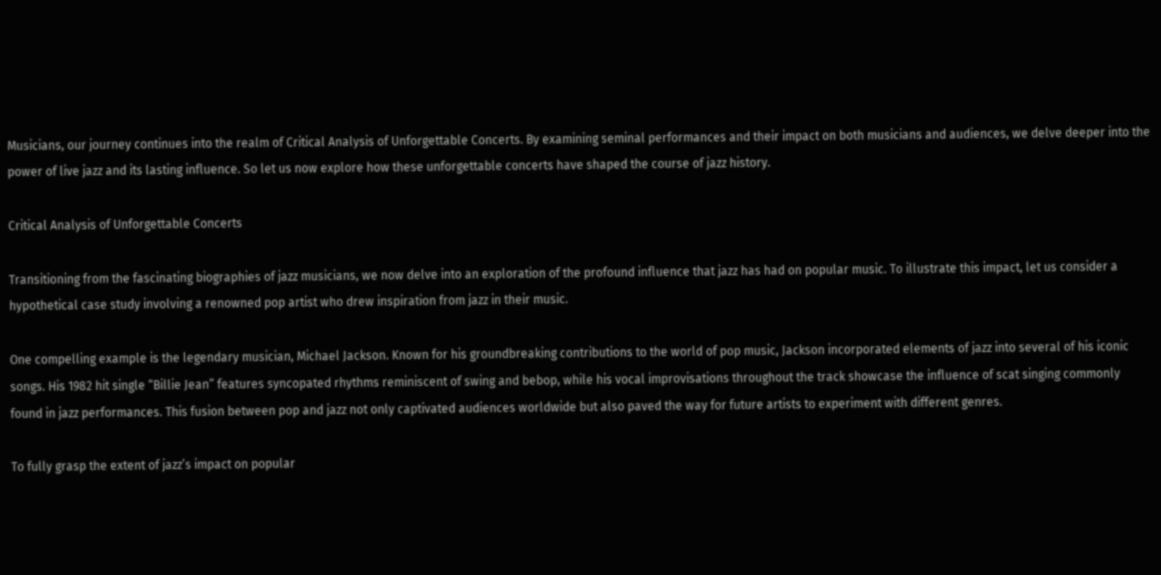Musicians, our journey continues into the realm of Critical Analysis of Unforgettable Concerts. By examining seminal performances and their impact on both musicians and audiences, we delve deeper into the power of live jazz and its lasting influence. So let us now explore how these unforgettable concerts have shaped the course of jazz history.

Critical Analysis of Unforgettable Concerts

Transitioning from the fascinating biographies of jazz musicians, we now delve into an exploration of the profound influence that jazz has had on popular music. To illustrate this impact, let us consider a hypothetical case study involving a renowned pop artist who drew inspiration from jazz in their music.

One compelling example is the legendary musician, Michael Jackson. Known for his groundbreaking contributions to the world of pop music, Jackson incorporated elements of jazz into several of his iconic songs. His 1982 hit single “Billie Jean” features syncopated rhythms reminiscent of swing and bebop, while his vocal improvisations throughout the track showcase the influence of scat singing commonly found in jazz performances. This fusion between pop and jazz not only captivated audiences worldwide but also paved the way for future artists to experiment with different genres.

To fully grasp the extent of jazz’s impact on popular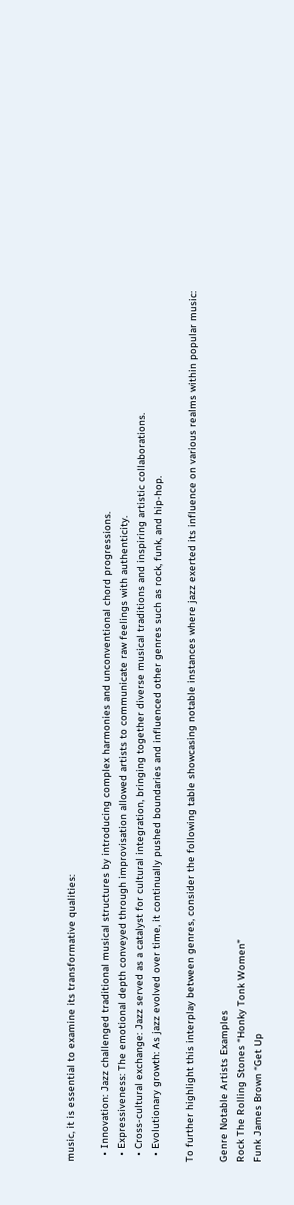music, it is essential to examine its transformative qualities:

  • Innovation: Jazz challenged traditional musical structures by introducing complex harmonies and unconventional chord progressions.
  • Expressiveness: The emotional depth conveyed through improvisation allowed artists to communicate raw feelings with authenticity.
  • Cross-cultural exchange: Jazz served as a catalyst for cultural integration, bringing together diverse musical traditions and inspiring artistic collaborations.
  • Evolutionary growth: As jazz evolved over time, it continually pushed boundaries and influenced other genres such as rock, funk, and hip-hop.

To further highlight this interplay between genres, consider the following table showcasing notable instances where jazz exerted its influence on various realms within popular music:

Genre Notable Artists Examples
Rock The Rolling Stones “Honky Tonk Women”
Funk James Brown “Get Up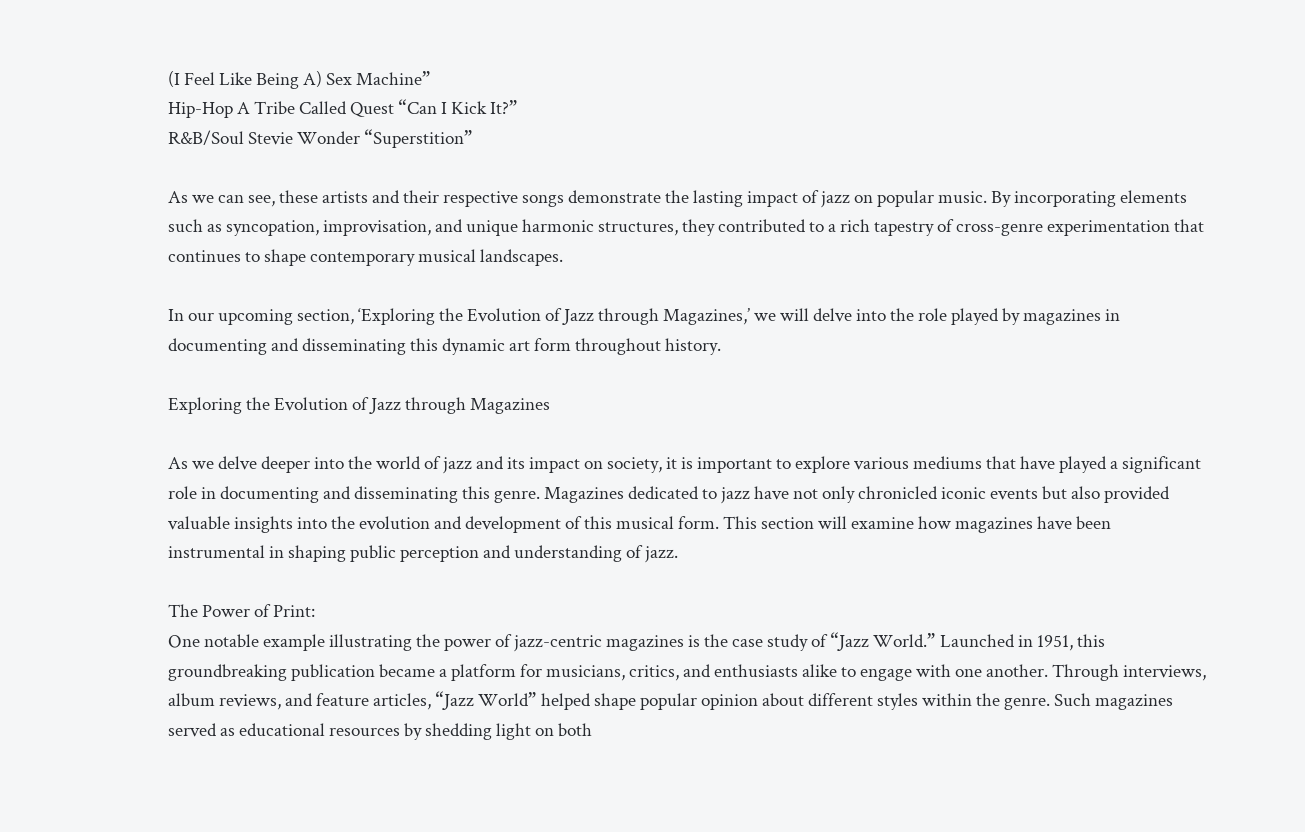(I Feel Like Being A) Sex Machine”
Hip-Hop A Tribe Called Quest “Can I Kick It?”
R&B/Soul Stevie Wonder “Superstition”

As we can see, these artists and their respective songs demonstrate the lasting impact of jazz on popular music. By incorporating elements such as syncopation, improvisation, and unique harmonic structures, they contributed to a rich tapestry of cross-genre experimentation that continues to shape contemporary musical landscapes.

In our upcoming section, ‘Exploring the Evolution of Jazz through Magazines,’ we will delve into the role played by magazines in documenting and disseminating this dynamic art form throughout history.

Exploring the Evolution of Jazz through Magazines

As we delve deeper into the world of jazz and its impact on society, it is important to explore various mediums that have played a significant role in documenting and disseminating this genre. Magazines dedicated to jazz have not only chronicled iconic events but also provided valuable insights into the evolution and development of this musical form. This section will examine how magazines have been instrumental in shaping public perception and understanding of jazz.

The Power of Print:
One notable example illustrating the power of jazz-centric magazines is the case study of “Jazz World.” Launched in 1951, this groundbreaking publication became a platform for musicians, critics, and enthusiasts alike to engage with one another. Through interviews, album reviews, and feature articles, “Jazz World” helped shape popular opinion about different styles within the genre. Such magazines served as educational resources by shedding light on both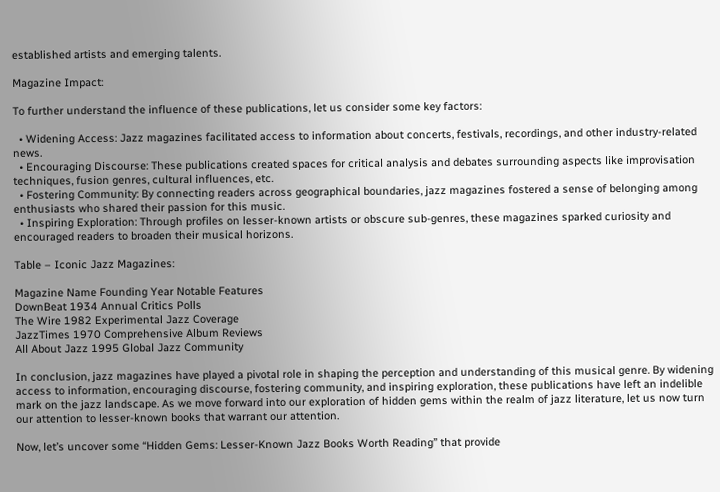established artists and emerging talents.

Magazine Impact:

To further understand the influence of these publications, let us consider some key factors:

  • Widening Access: Jazz magazines facilitated access to information about concerts, festivals, recordings, and other industry-related news.
  • Encouraging Discourse: These publications created spaces for critical analysis and debates surrounding aspects like improvisation techniques, fusion genres, cultural influences, etc.
  • Fostering Community: By connecting readers across geographical boundaries, jazz magazines fostered a sense of belonging among enthusiasts who shared their passion for this music.
  • Inspiring Exploration: Through profiles on lesser-known artists or obscure sub-genres, these magazines sparked curiosity and encouraged readers to broaden their musical horizons.

Table – Iconic Jazz Magazines:

Magazine Name Founding Year Notable Features
DownBeat 1934 Annual Critics Polls
The Wire 1982 Experimental Jazz Coverage
JazzTimes 1970 Comprehensive Album Reviews
All About Jazz 1995 Global Jazz Community

In conclusion, jazz magazines have played a pivotal role in shaping the perception and understanding of this musical genre. By widening access to information, encouraging discourse, fostering community, and inspiring exploration, these publications have left an indelible mark on the jazz landscape. As we move forward into our exploration of hidden gems within the realm of jazz literature, let us now turn our attention to lesser-known books that warrant our attention.

Now, let’s uncover some “Hidden Gems: Lesser-Known Jazz Books Worth Reading” that provide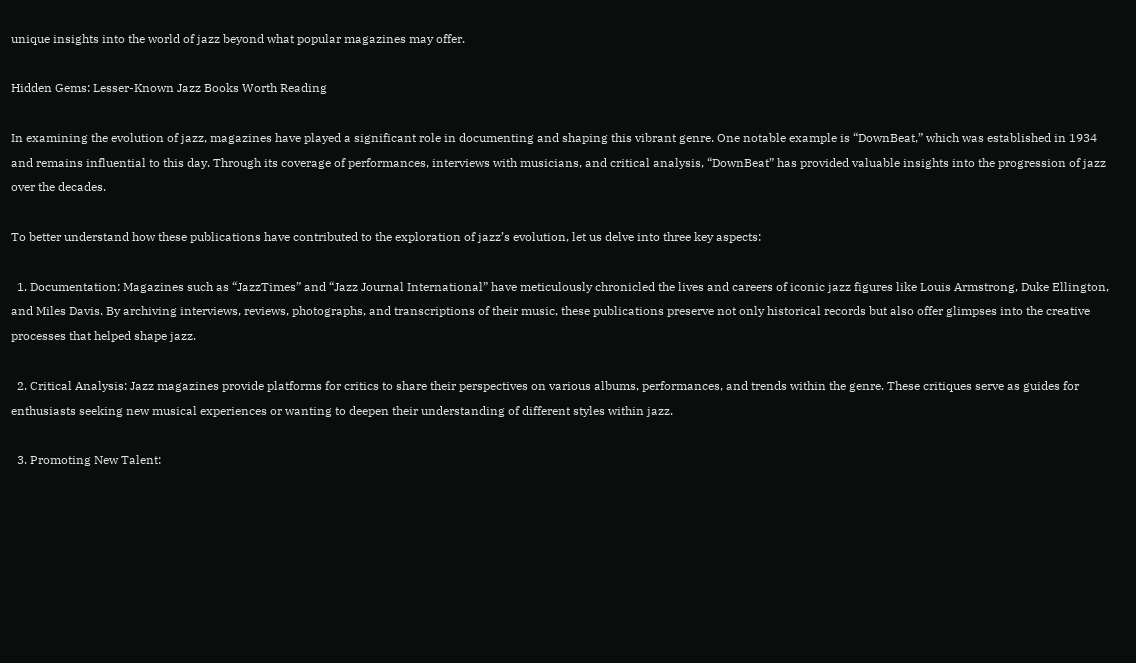unique insights into the world of jazz beyond what popular magazines may offer.

Hidden Gems: Lesser-Known Jazz Books Worth Reading

In examining the evolution of jazz, magazines have played a significant role in documenting and shaping this vibrant genre. One notable example is “DownBeat,” which was established in 1934 and remains influential to this day. Through its coverage of performances, interviews with musicians, and critical analysis, “DownBeat” has provided valuable insights into the progression of jazz over the decades.

To better understand how these publications have contributed to the exploration of jazz’s evolution, let us delve into three key aspects:

  1. Documentation: Magazines such as “JazzTimes” and “Jazz Journal International” have meticulously chronicled the lives and careers of iconic jazz figures like Louis Armstrong, Duke Ellington, and Miles Davis. By archiving interviews, reviews, photographs, and transcriptions of their music, these publications preserve not only historical records but also offer glimpses into the creative processes that helped shape jazz.

  2. Critical Analysis: Jazz magazines provide platforms for critics to share their perspectives on various albums, performances, and trends within the genre. These critiques serve as guides for enthusiasts seeking new musical experiences or wanting to deepen their understanding of different styles within jazz.

  3. Promoting New Talent: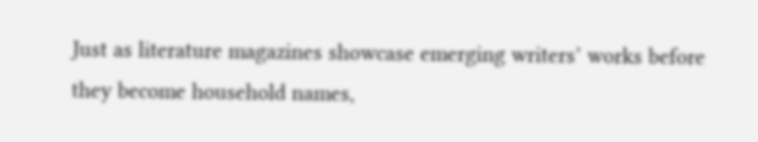Just as literature magazines showcase emerging writers’ works before they become household names,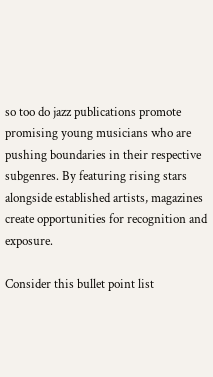so too do jazz publications promote promising young musicians who are pushing boundaries in their respective subgenres. By featuring rising stars alongside established artists, magazines create opportunities for recognition and exposure.

Consider this bullet point list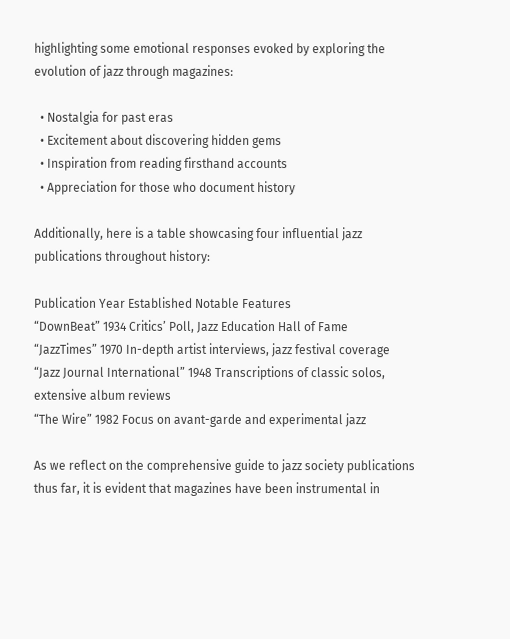highlighting some emotional responses evoked by exploring the evolution of jazz through magazines:

  • Nostalgia for past eras
  • Excitement about discovering hidden gems
  • Inspiration from reading firsthand accounts
  • Appreciation for those who document history

Additionally, here is a table showcasing four influential jazz publications throughout history:

Publication Year Established Notable Features
“DownBeat” 1934 Critics’ Poll, Jazz Education Hall of Fame
“JazzTimes” 1970 In-depth artist interviews, jazz festival coverage
“Jazz Journal International” 1948 Transcriptions of classic solos, extensive album reviews
“The Wire” 1982 Focus on avant-garde and experimental jazz

As we reflect on the comprehensive guide to jazz society publications thus far, it is evident that magazines have been instrumental in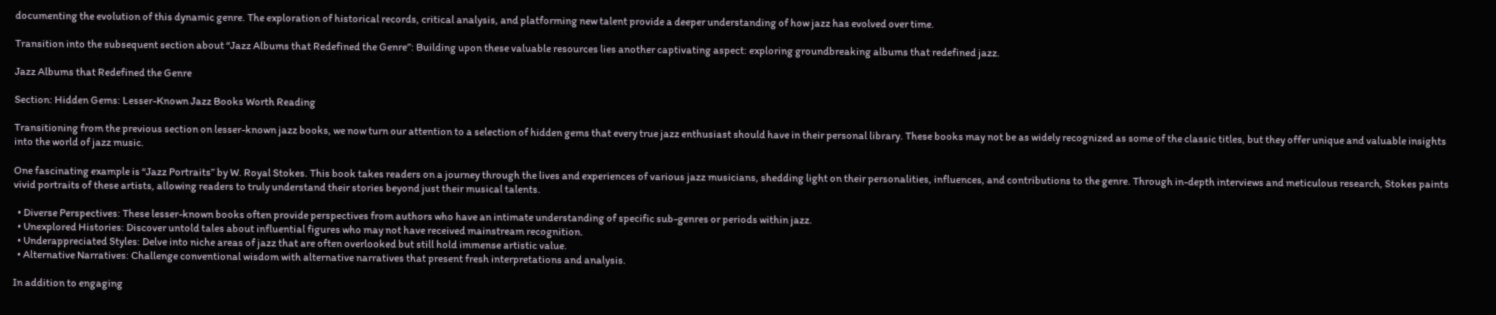documenting the evolution of this dynamic genre. The exploration of historical records, critical analysis, and platforming new talent provide a deeper understanding of how jazz has evolved over time.

Transition into the subsequent section about “Jazz Albums that Redefined the Genre”: Building upon these valuable resources lies another captivating aspect: exploring groundbreaking albums that redefined jazz.

Jazz Albums that Redefined the Genre

Section: Hidden Gems: Lesser-Known Jazz Books Worth Reading

Transitioning from the previous section on lesser-known jazz books, we now turn our attention to a selection of hidden gems that every true jazz enthusiast should have in their personal library. These books may not be as widely recognized as some of the classic titles, but they offer unique and valuable insights into the world of jazz music.

One fascinating example is “Jazz Portraits” by W. Royal Stokes. This book takes readers on a journey through the lives and experiences of various jazz musicians, shedding light on their personalities, influences, and contributions to the genre. Through in-depth interviews and meticulous research, Stokes paints vivid portraits of these artists, allowing readers to truly understand their stories beyond just their musical talents.

  • Diverse Perspectives: These lesser-known books often provide perspectives from authors who have an intimate understanding of specific sub-genres or periods within jazz.
  • Unexplored Histories: Discover untold tales about influential figures who may not have received mainstream recognition.
  • Underappreciated Styles: Delve into niche areas of jazz that are often overlooked but still hold immense artistic value.
  • Alternative Narratives: Challenge conventional wisdom with alternative narratives that present fresh interpretations and analysis.

In addition to engaging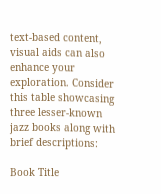text-based content, visual aids can also enhance your exploration. Consider this table showcasing three lesser-known jazz books along with brief descriptions:

Book Title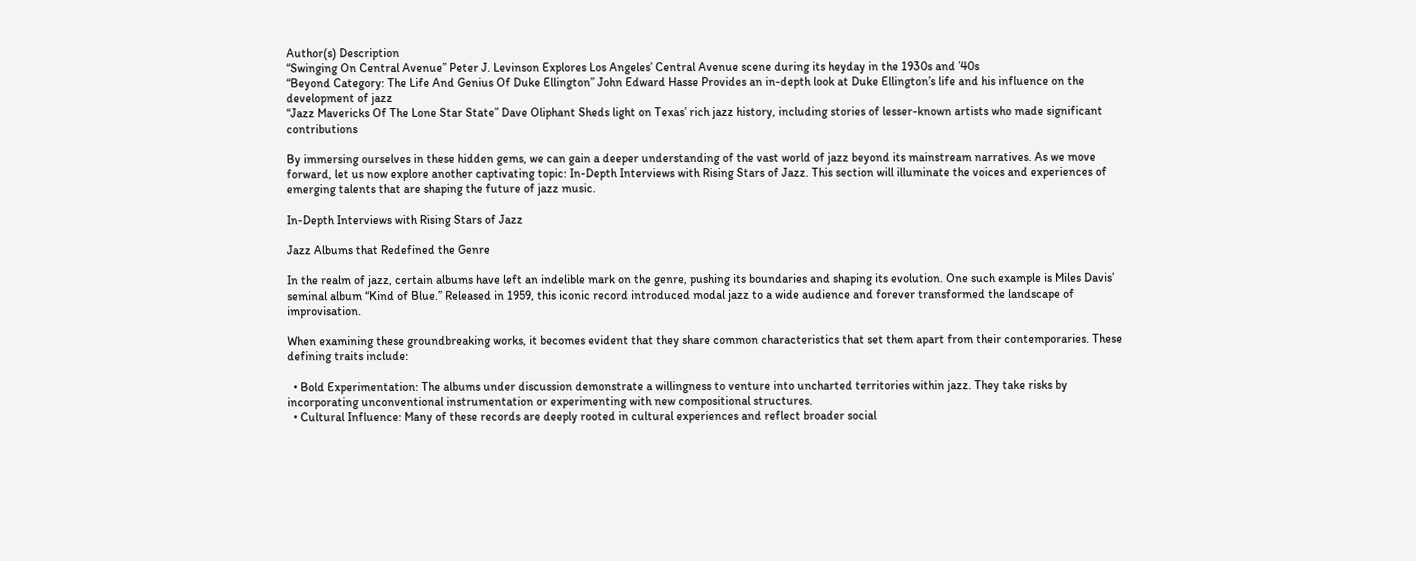Author(s) Description
“Swinging On Central Avenue” Peter J. Levinson Explores Los Angeles’ Central Avenue scene during its heyday in the 1930s and ’40s
“Beyond Category: The Life And Genius Of Duke Ellington” John Edward Hasse Provides an in-depth look at Duke Ellington’s life and his influence on the development of jazz
“Jazz Mavericks Of The Lone Star State” Dave Oliphant Sheds light on Texas’ rich jazz history, including stories of lesser-known artists who made significant contributions

By immersing ourselves in these hidden gems, we can gain a deeper understanding of the vast world of jazz beyond its mainstream narratives. As we move forward, let us now explore another captivating topic: In-Depth Interviews with Rising Stars of Jazz. This section will illuminate the voices and experiences of emerging talents that are shaping the future of jazz music.

In-Depth Interviews with Rising Stars of Jazz

Jazz Albums that Redefined the Genre

In the realm of jazz, certain albums have left an indelible mark on the genre, pushing its boundaries and shaping its evolution. One such example is Miles Davis’ seminal album “Kind of Blue.” Released in 1959, this iconic record introduced modal jazz to a wide audience and forever transformed the landscape of improvisation.

When examining these groundbreaking works, it becomes evident that they share common characteristics that set them apart from their contemporaries. These defining traits include:

  • Bold Experimentation: The albums under discussion demonstrate a willingness to venture into uncharted territories within jazz. They take risks by incorporating unconventional instrumentation or experimenting with new compositional structures.
  • Cultural Influence: Many of these records are deeply rooted in cultural experiences and reflect broader social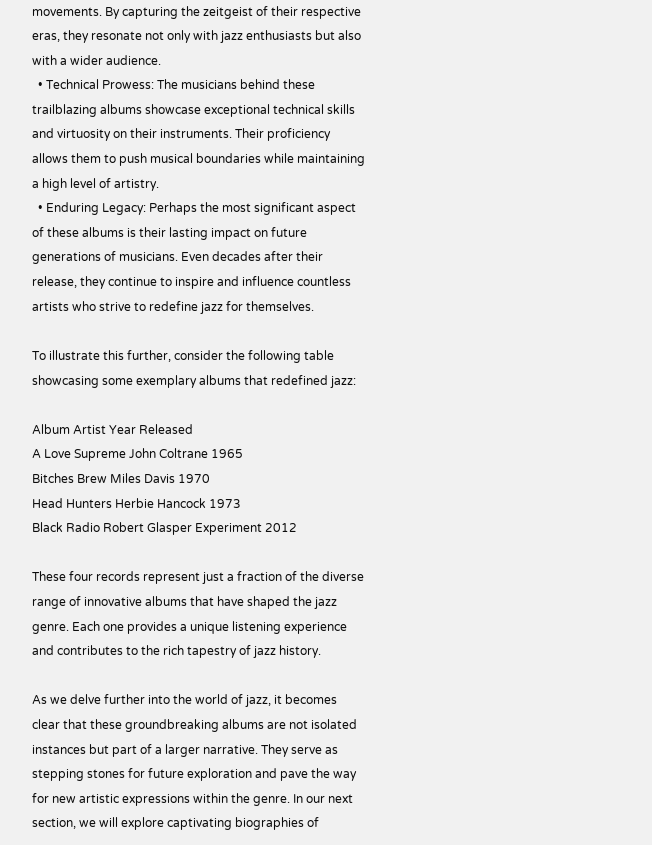movements. By capturing the zeitgeist of their respective eras, they resonate not only with jazz enthusiasts but also with a wider audience.
  • Technical Prowess: The musicians behind these trailblazing albums showcase exceptional technical skills and virtuosity on their instruments. Their proficiency allows them to push musical boundaries while maintaining a high level of artistry.
  • Enduring Legacy: Perhaps the most significant aspect of these albums is their lasting impact on future generations of musicians. Even decades after their release, they continue to inspire and influence countless artists who strive to redefine jazz for themselves.

To illustrate this further, consider the following table showcasing some exemplary albums that redefined jazz:

Album Artist Year Released
A Love Supreme John Coltrane 1965
Bitches Brew Miles Davis 1970
Head Hunters Herbie Hancock 1973
Black Radio Robert Glasper Experiment 2012

These four records represent just a fraction of the diverse range of innovative albums that have shaped the jazz genre. Each one provides a unique listening experience and contributes to the rich tapestry of jazz history.

As we delve further into the world of jazz, it becomes clear that these groundbreaking albums are not isolated instances but part of a larger narrative. They serve as stepping stones for future exploration and pave the way for new artistic expressions within the genre. In our next section, we will explore captivating biographies of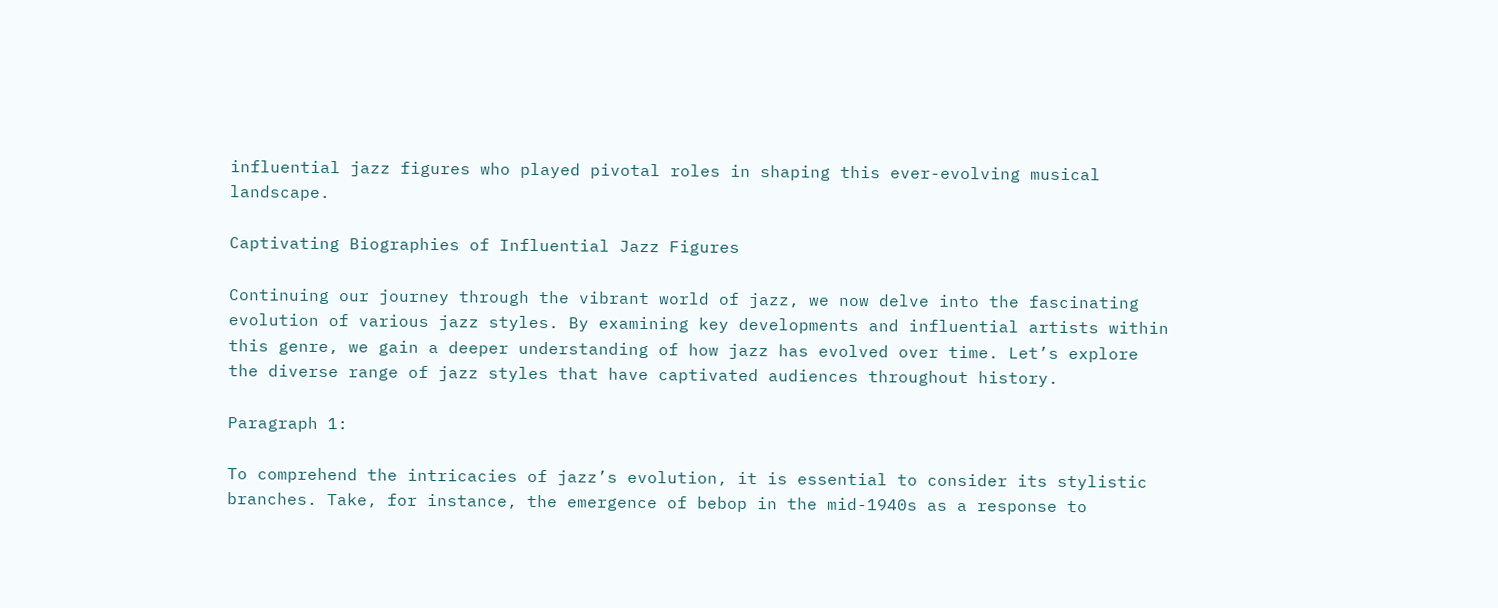influential jazz figures who played pivotal roles in shaping this ever-evolving musical landscape.

Captivating Biographies of Influential Jazz Figures

Continuing our journey through the vibrant world of jazz, we now delve into the fascinating evolution of various jazz styles. By examining key developments and influential artists within this genre, we gain a deeper understanding of how jazz has evolved over time. Let’s explore the diverse range of jazz styles that have captivated audiences throughout history.

Paragraph 1:

To comprehend the intricacies of jazz’s evolution, it is essential to consider its stylistic branches. Take, for instance, the emergence of bebop in the mid-1940s as a response to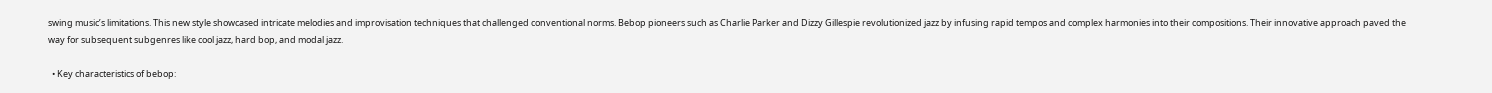swing music’s limitations. This new style showcased intricate melodies and improvisation techniques that challenged conventional norms. Bebop pioneers such as Charlie Parker and Dizzy Gillespie revolutionized jazz by infusing rapid tempos and complex harmonies into their compositions. Their innovative approach paved the way for subsequent subgenres like cool jazz, hard bop, and modal jazz.

  • Key characteristics of bebop: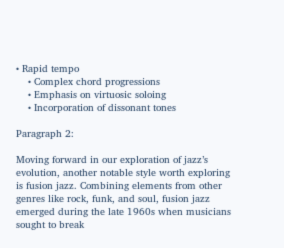• Rapid tempo
    • Complex chord progressions
    • Emphasis on virtuosic soloing
    • Incorporation of dissonant tones

Paragraph 2:

Moving forward in our exploration of jazz’s evolution, another notable style worth exploring is fusion jazz. Combining elements from other genres like rock, funk, and soul, fusion jazz emerged during the late 1960s when musicians sought to break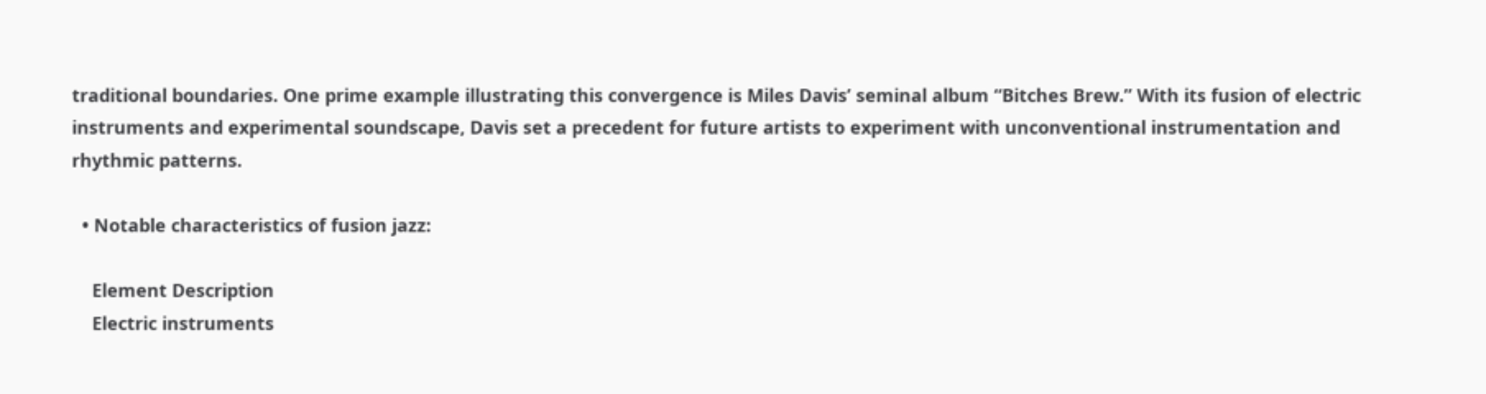traditional boundaries. One prime example illustrating this convergence is Miles Davis’ seminal album “Bitches Brew.” With its fusion of electric instruments and experimental soundscape, Davis set a precedent for future artists to experiment with unconventional instrumentation and rhythmic patterns.

  • Notable characteristics of fusion jazz:

    Element Description
    Electric instruments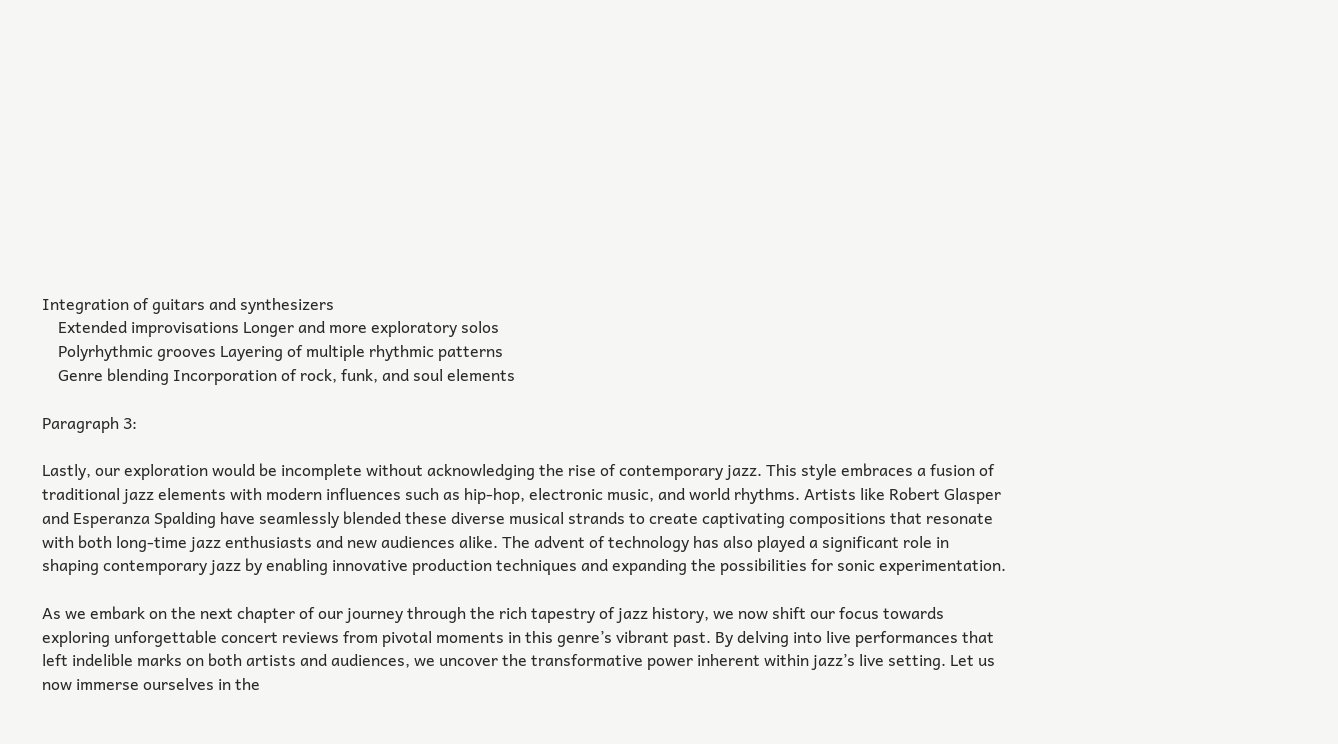Integration of guitars and synthesizers
    Extended improvisations Longer and more exploratory solos
    Polyrhythmic grooves Layering of multiple rhythmic patterns
    Genre blending Incorporation of rock, funk, and soul elements

Paragraph 3:

Lastly, our exploration would be incomplete without acknowledging the rise of contemporary jazz. This style embraces a fusion of traditional jazz elements with modern influences such as hip-hop, electronic music, and world rhythms. Artists like Robert Glasper and Esperanza Spalding have seamlessly blended these diverse musical strands to create captivating compositions that resonate with both long-time jazz enthusiasts and new audiences alike. The advent of technology has also played a significant role in shaping contemporary jazz by enabling innovative production techniques and expanding the possibilities for sonic experimentation.

As we embark on the next chapter of our journey through the rich tapestry of jazz history, we now shift our focus towards exploring unforgettable concert reviews from pivotal moments in this genre’s vibrant past. By delving into live performances that left indelible marks on both artists and audiences, we uncover the transformative power inherent within jazz’s live setting. Let us now immerse ourselves in the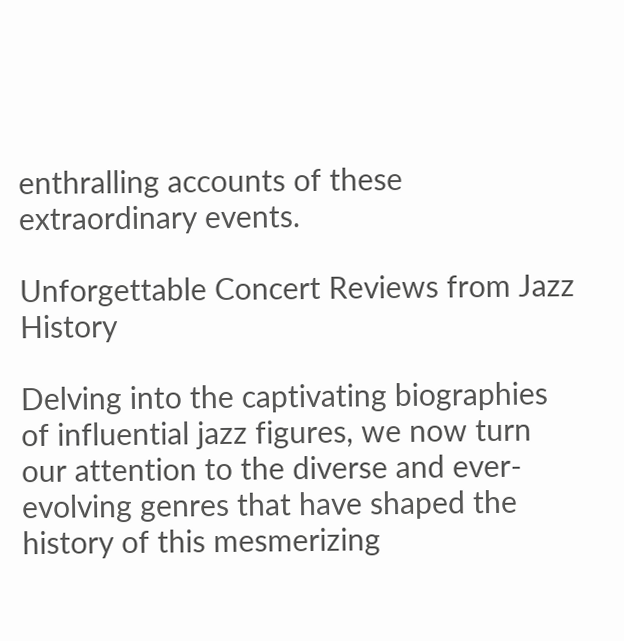enthralling accounts of these extraordinary events.

Unforgettable Concert Reviews from Jazz History

Delving into the captivating biographies of influential jazz figures, we now turn our attention to the diverse and ever-evolving genres that have shaped the history of this mesmerizing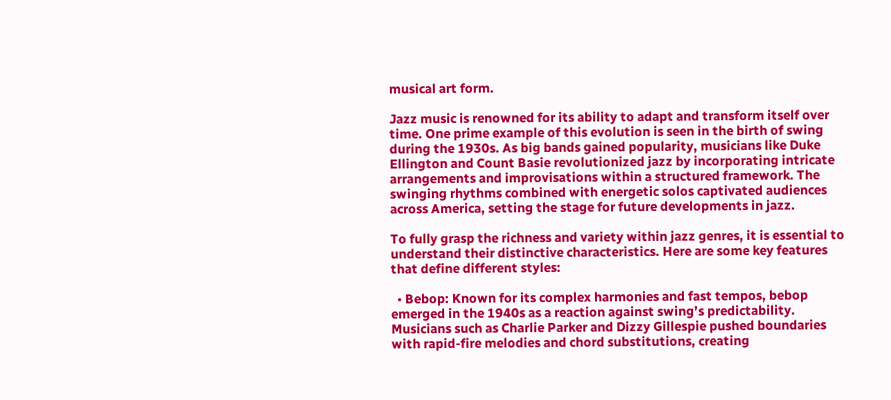musical art form.

Jazz music is renowned for its ability to adapt and transform itself over time. One prime example of this evolution is seen in the birth of swing during the 1930s. As big bands gained popularity, musicians like Duke Ellington and Count Basie revolutionized jazz by incorporating intricate arrangements and improvisations within a structured framework. The swinging rhythms combined with energetic solos captivated audiences across America, setting the stage for future developments in jazz.

To fully grasp the richness and variety within jazz genres, it is essential to understand their distinctive characteristics. Here are some key features that define different styles:

  • Bebop: Known for its complex harmonies and fast tempos, bebop emerged in the 1940s as a reaction against swing’s predictability. Musicians such as Charlie Parker and Dizzy Gillespie pushed boundaries with rapid-fire melodies and chord substitutions, creating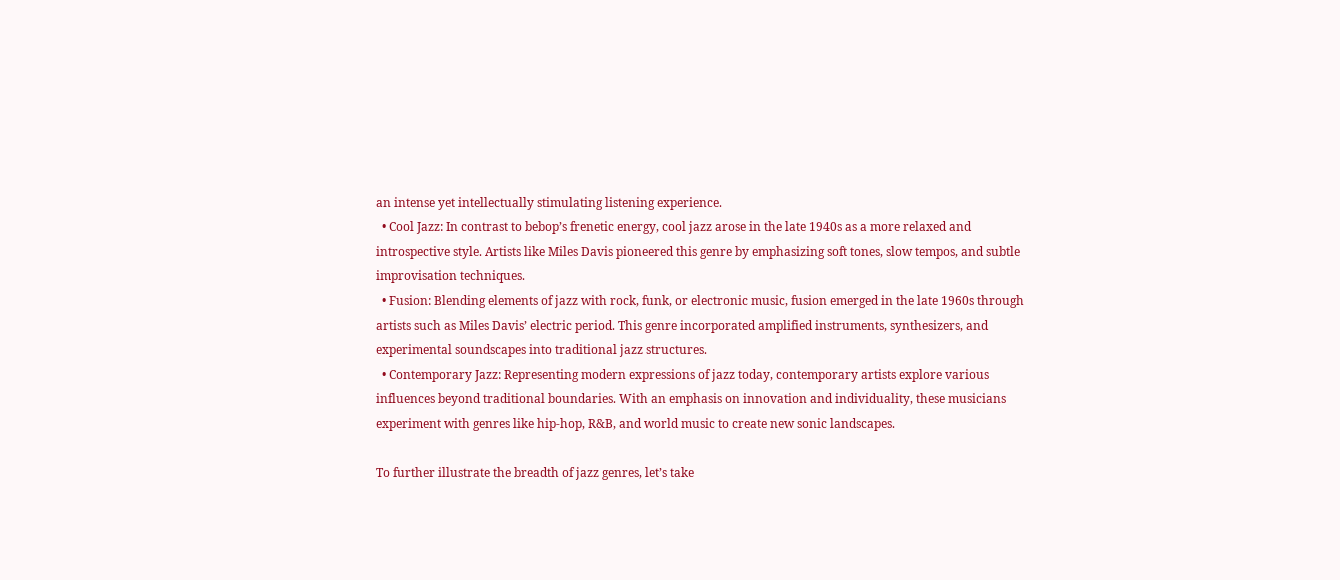an intense yet intellectually stimulating listening experience.
  • Cool Jazz: In contrast to bebop’s frenetic energy, cool jazz arose in the late 1940s as a more relaxed and introspective style. Artists like Miles Davis pioneered this genre by emphasizing soft tones, slow tempos, and subtle improvisation techniques.
  • Fusion: Blending elements of jazz with rock, funk, or electronic music, fusion emerged in the late 1960s through artists such as Miles Davis’ electric period. This genre incorporated amplified instruments, synthesizers, and experimental soundscapes into traditional jazz structures.
  • Contemporary Jazz: Representing modern expressions of jazz today, contemporary artists explore various influences beyond traditional boundaries. With an emphasis on innovation and individuality, these musicians experiment with genres like hip-hop, R&B, and world music to create new sonic landscapes.

To further illustrate the breadth of jazz genres, let’s take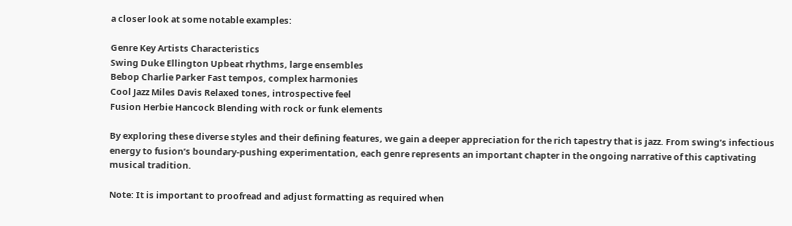a closer look at some notable examples:

Genre Key Artists Characteristics
Swing Duke Ellington Upbeat rhythms, large ensembles
Bebop Charlie Parker Fast tempos, complex harmonies
Cool Jazz Miles Davis Relaxed tones, introspective feel
Fusion Herbie Hancock Blending with rock or funk elements

By exploring these diverse styles and their defining features, we gain a deeper appreciation for the rich tapestry that is jazz. From swing’s infectious energy to fusion’s boundary-pushing experimentation, each genre represents an important chapter in the ongoing narrative of this captivating musical tradition.

Note: It is important to proofread and adjust formatting as required when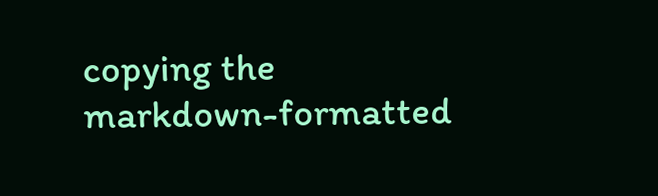copying the markdown-formatted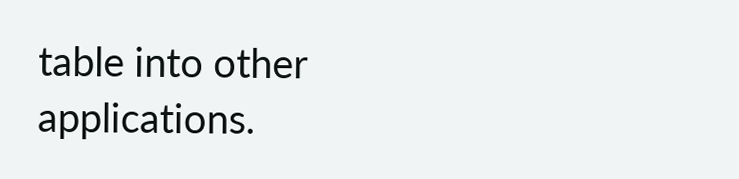table into other applications.